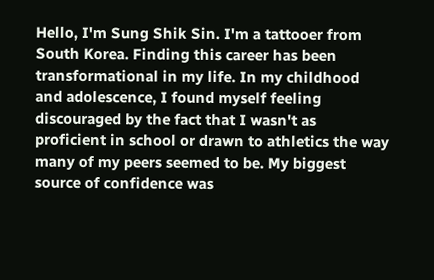Hello, I'm Sung Shik Sin. I'm a tattooer from South Korea. Finding this career has been transformational in my life. In my childhood and adolescence, I found myself feeling discouraged by the fact that I wasn't as proficient in school or drawn to athletics the way many of my peers seemed to be. My biggest source of confidence was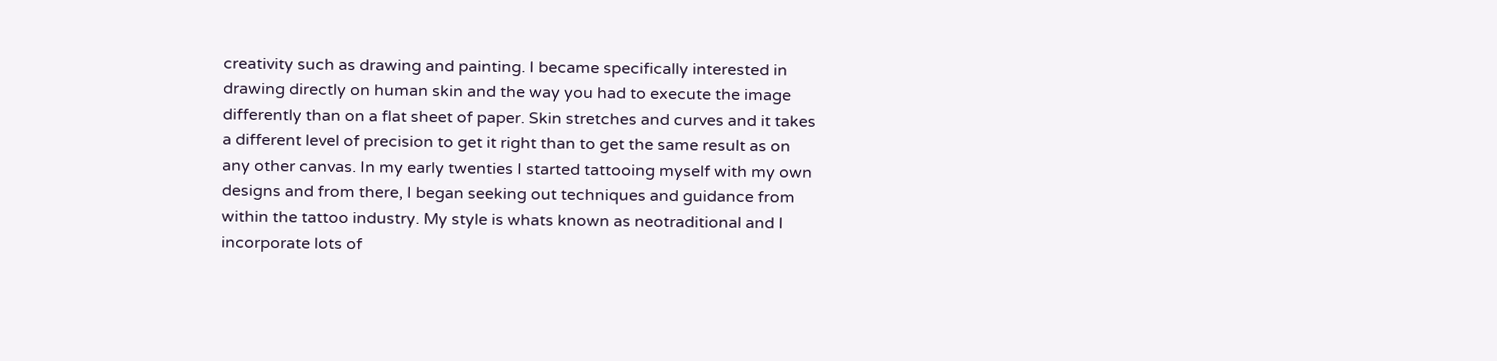creativity such as drawing and painting. I became specifically interested in drawing directly on human skin and the way you had to execute the image differently than on a flat sheet of paper. Skin stretches and curves and it takes a different level of precision to get it right than to get the same result as on any other canvas. In my early twenties I started tattooing myself with my own designs and from there, I began seeking out techniques and guidance from within the tattoo industry. My style is whats known as neotraditional and I incorporate lots of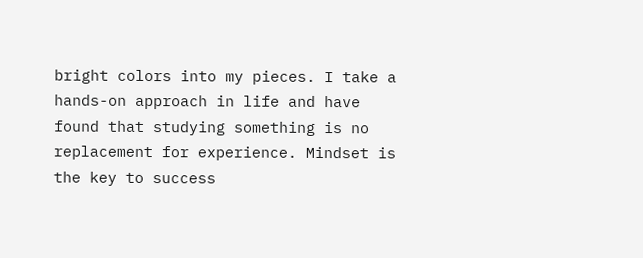bright colors into my pieces. I take a hands-on approach in life and have found that studying something is no replacement for experience. Mindset is the key to success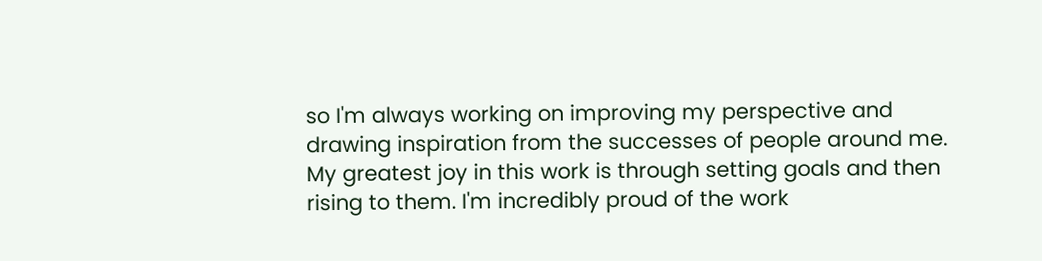so I'm always working on improving my perspective and drawing inspiration from the successes of people around me. My greatest joy in this work is through setting goals and then rising to them. I'm incredibly proud of the work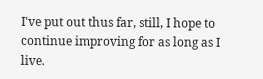I've put out thus far, still, I hope to continue improving for as long as I live.